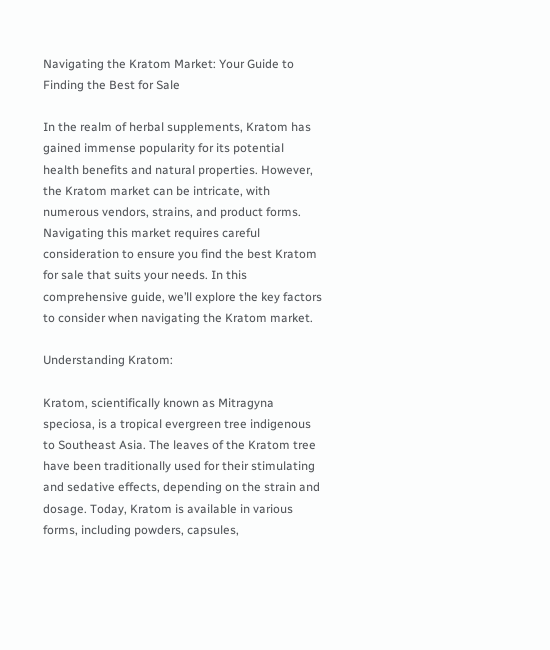Navigating the Kratom Market: Your Guide to Finding the Best for Sale

In the realm of herbal supplements, Kratom has gained immense popularity for its potential health benefits and natural properties. However, the Kratom market can be intricate, with numerous vendors, strains, and product forms. Navigating this market requires careful consideration to ensure you find the best Kratom for sale that suits your needs. In this comprehensive guide, we’ll explore the key factors to consider when navigating the Kratom market.

Understanding Kratom:

Kratom, scientifically known as Mitragyna speciosa, is a tropical evergreen tree indigenous to Southeast Asia. The leaves of the Kratom tree have been traditionally used for their stimulating and sedative effects, depending on the strain and dosage. Today, Kratom is available in various forms, including powders, capsules,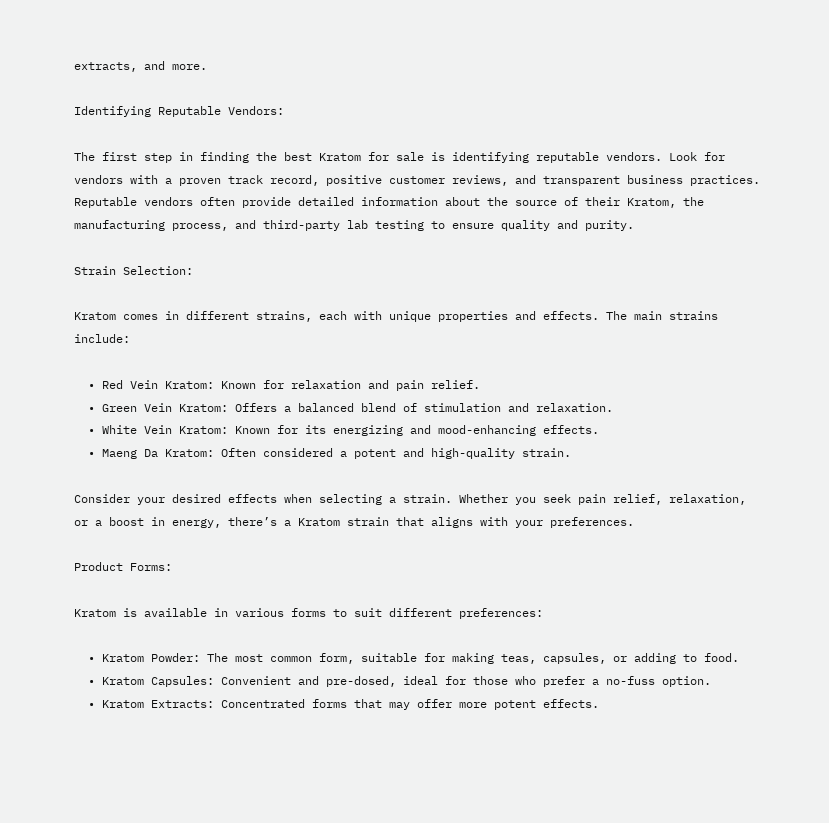extracts, and more.

Identifying Reputable Vendors:

The first step in finding the best Kratom for sale is identifying reputable vendors. Look for vendors with a proven track record, positive customer reviews, and transparent business practices. Reputable vendors often provide detailed information about the source of their Kratom, the manufacturing process, and third-party lab testing to ensure quality and purity.

Strain Selection:

Kratom comes in different strains, each with unique properties and effects. The main strains include:

  • Red Vein Kratom: Known for relaxation and pain relief.
  • Green Vein Kratom: Offers a balanced blend of stimulation and relaxation.
  • White Vein Kratom: Known for its energizing and mood-enhancing effects.
  • Maeng Da Kratom: Often considered a potent and high-quality strain.

Consider your desired effects when selecting a strain. Whether you seek pain relief, relaxation, or a boost in energy, there’s a Kratom strain that aligns with your preferences.

Product Forms:

Kratom is available in various forms to suit different preferences:

  • Kratom Powder: The most common form, suitable for making teas, capsules, or adding to food.
  • Kratom Capsules: Convenient and pre-dosed, ideal for those who prefer a no-fuss option.
  • Kratom Extracts: Concentrated forms that may offer more potent effects.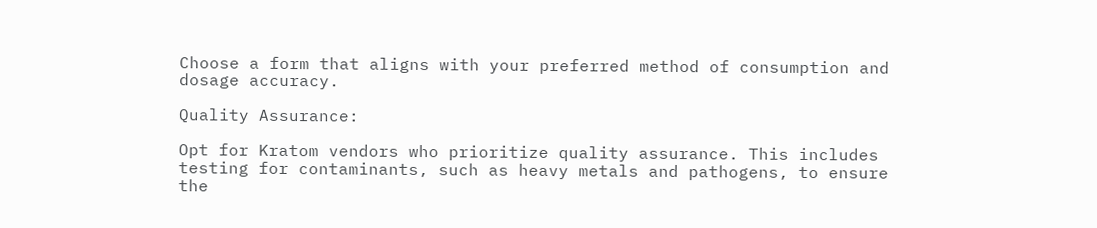Choose a form that aligns with your preferred method of consumption and dosage accuracy.

Quality Assurance:

Opt for Kratom vendors who prioritize quality assurance. This includes testing for contaminants, such as heavy metals and pathogens, to ensure the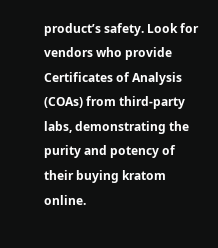product’s safety. Look for vendors who provide Certificates of Analysis (COAs) from third-party labs, demonstrating the purity and potency of their buying kratom online.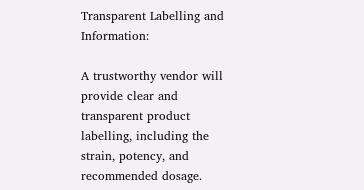Transparent Labelling and Information:

A trustworthy vendor will provide clear and transparent product labelling, including the strain, potency, and recommended dosage.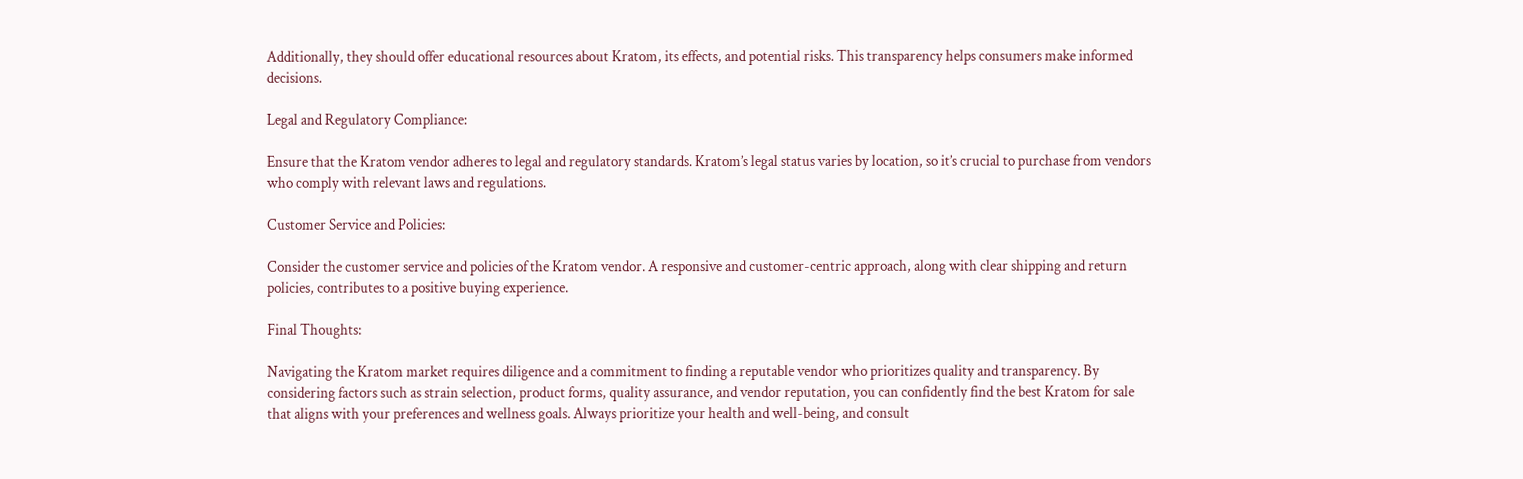Additionally, they should offer educational resources about Kratom, its effects, and potential risks. This transparency helps consumers make informed decisions.

Legal and Regulatory Compliance:

Ensure that the Kratom vendor adheres to legal and regulatory standards. Kratom’s legal status varies by location, so it’s crucial to purchase from vendors who comply with relevant laws and regulations.

Customer Service and Policies:

Consider the customer service and policies of the Kratom vendor. A responsive and customer-centric approach, along with clear shipping and return policies, contributes to a positive buying experience.

Final Thoughts:

Navigating the Kratom market requires diligence and a commitment to finding a reputable vendor who prioritizes quality and transparency. By considering factors such as strain selection, product forms, quality assurance, and vendor reputation, you can confidently find the best Kratom for sale that aligns with your preferences and wellness goals. Always prioritize your health and well-being, and consult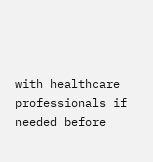with healthcare professionals if needed before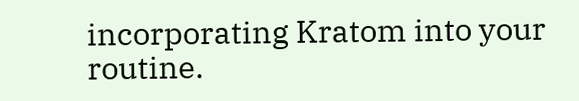incorporating Kratom into your routine.